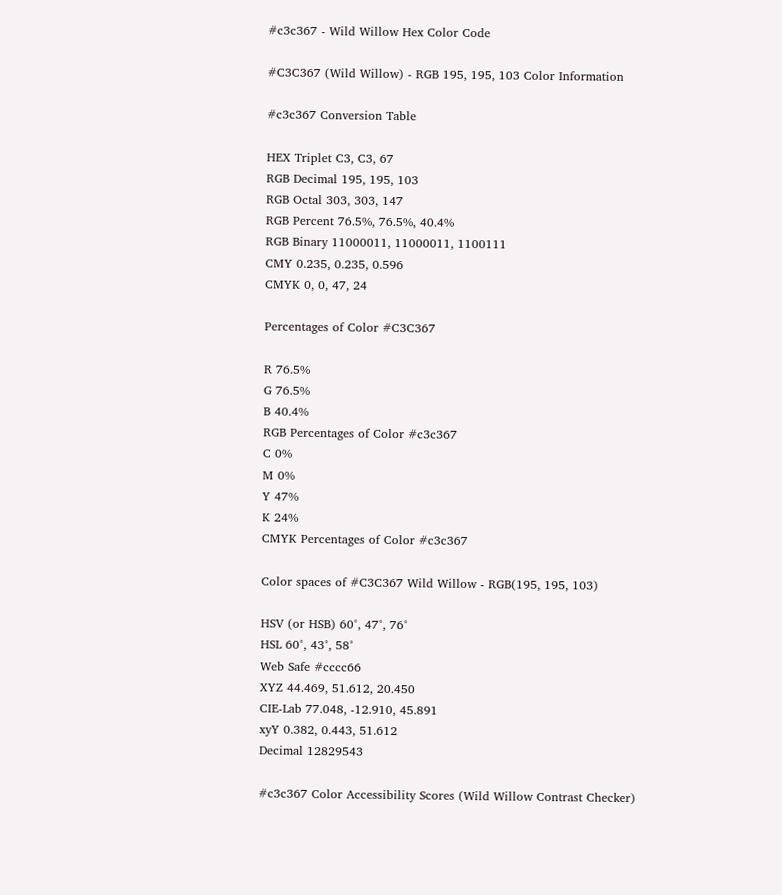#c3c367 - Wild Willow Hex Color Code

#C3C367 (Wild Willow) - RGB 195, 195, 103 Color Information

#c3c367 Conversion Table

HEX Triplet C3, C3, 67
RGB Decimal 195, 195, 103
RGB Octal 303, 303, 147
RGB Percent 76.5%, 76.5%, 40.4%
RGB Binary 11000011, 11000011, 1100111
CMY 0.235, 0.235, 0.596
CMYK 0, 0, 47, 24

Percentages of Color #C3C367

R 76.5%
G 76.5%
B 40.4%
RGB Percentages of Color #c3c367
C 0%
M 0%
Y 47%
K 24%
CMYK Percentages of Color #c3c367

Color spaces of #C3C367 Wild Willow - RGB(195, 195, 103)

HSV (or HSB) 60°, 47°, 76°
HSL 60°, 43°, 58°
Web Safe #cccc66
XYZ 44.469, 51.612, 20.450
CIE-Lab 77.048, -12.910, 45.891
xyY 0.382, 0.443, 51.612
Decimal 12829543

#c3c367 Color Accessibility Scores (Wild Willow Contrast Checker)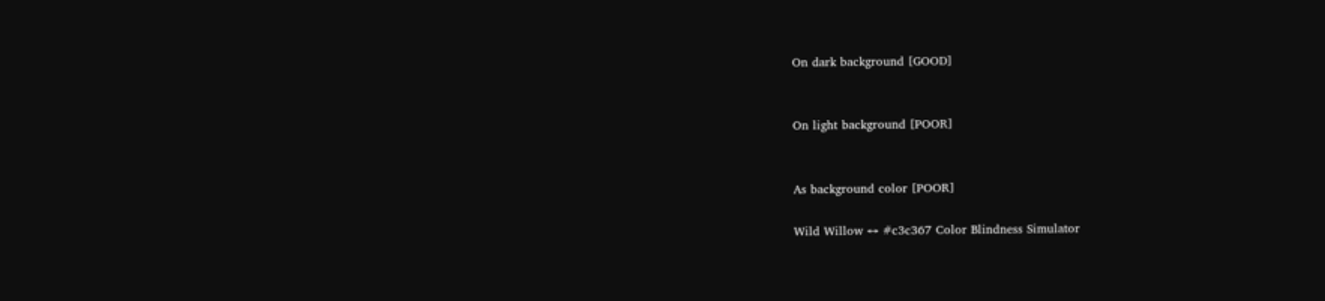On dark background [GOOD]


On light background [POOR]


As background color [POOR]

Wild Willow ↔ #c3c367 Color Blindness Simulator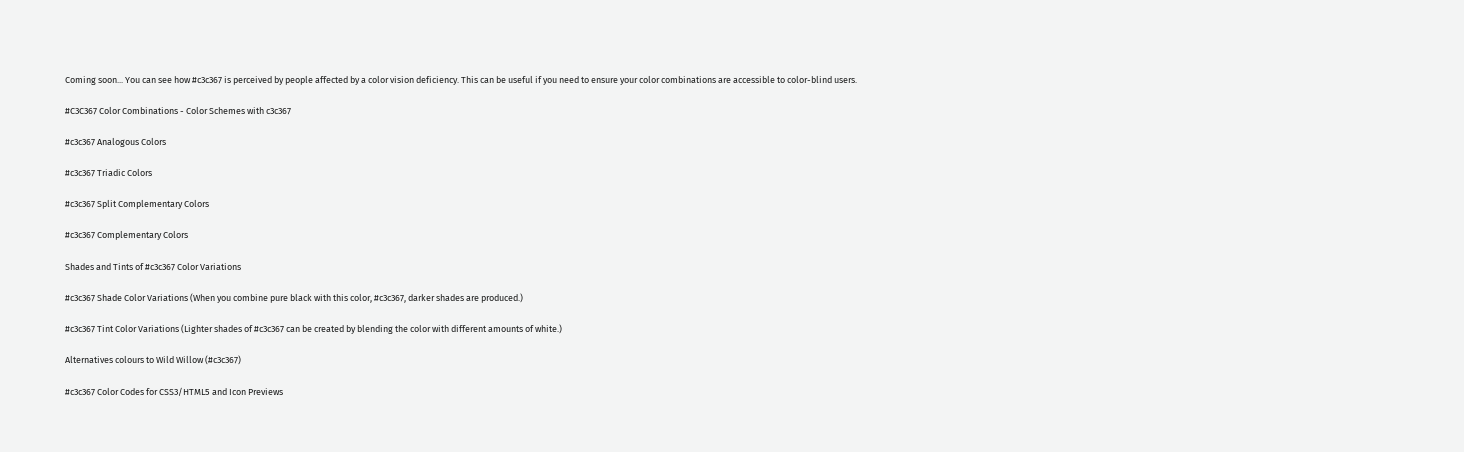Coming soon... You can see how #c3c367 is perceived by people affected by a color vision deficiency. This can be useful if you need to ensure your color combinations are accessible to color-blind users.

#C3C367 Color Combinations - Color Schemes with c3c367

#c3c367 Analogous Colors

#c3c367 Triadic Colors

#c3c367 Split Complementary Colors

#c3c367 Complementary Colors

Shades and Tints of #c3c367 Color Variations

#c3c367 Shade Color Variations (When you combine pure black with this color, #c3c367, darker shades are produced.)

#c3c367 Tint Color Variations (Lighter shades of #c3c367 can be created by blending the color with different amounts of white.)

Alternatives colours to Wild Willow (#c3c367)

#c3c367 Color Codes for CSS3/HTML5 and Icon Previews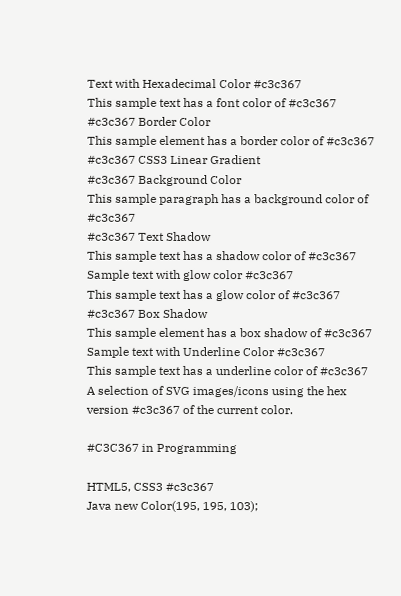Text with Hexadecimal Color #c3c367
This sample text has a font color of #c3c367
#c3c367 Border Color
This sample element has a border color of #c3c367
#c3c367 CSS3 Linear Gradient
#c3c367 Background Color
This sample paragraph has a background color of #c3c367
#c3c367 Text Shadow
This sample text has a shadow color of #c3c367
Sample text with glow color #c3c367
This sample text has a glow color of #c3c367
#c3c367 Box Shadow
This sample element has a box shadow of #c3c367
Sample text with Underline Color #c3c367
This sample text has a underline color of #c3c367
A selection of SVG images/icons using the hex version #c3c367 of the current color.

#C3C367 in Programming

HTML5, CSS3 #c3c367
Java new Color(195, 195, 103);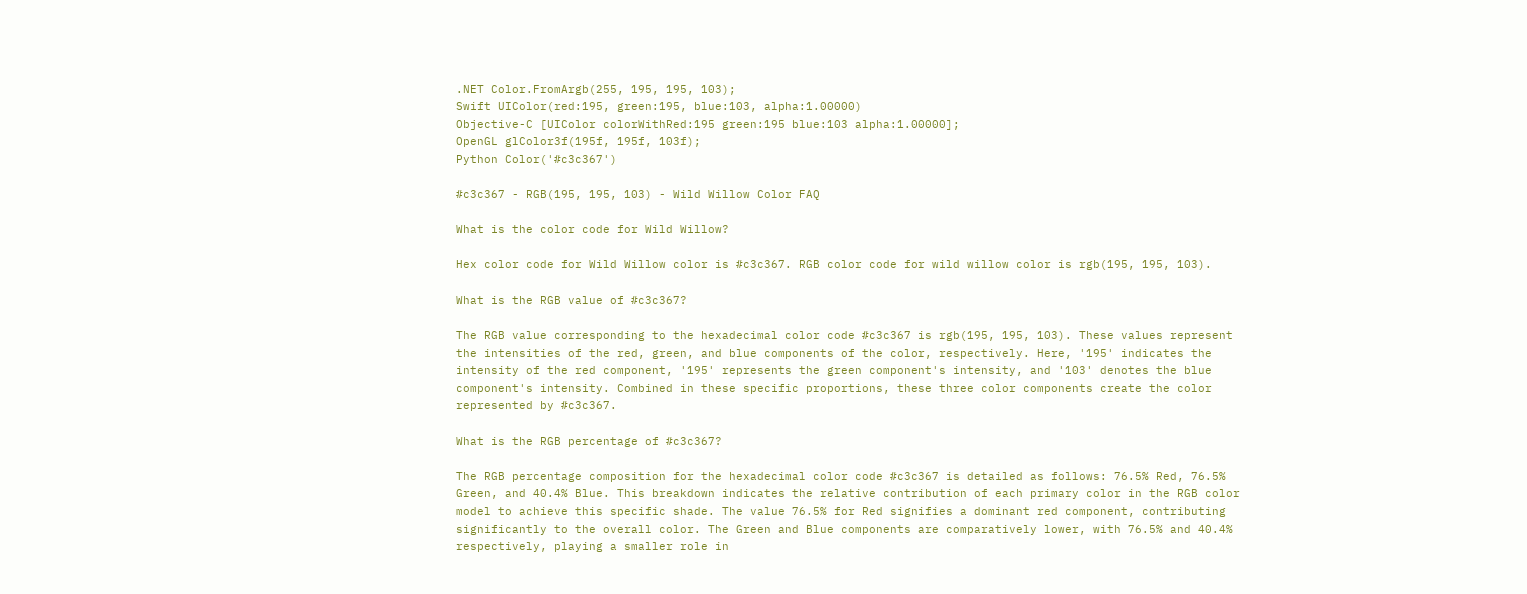.NET Color.FromArgb(255, 195, 195, 103);
Swift UIColor(red:195, green:195, blue:103, alpha:1.00000)
Objective-C [UIColor colorWithRed:195 green:195 blue:103 alpha:1.00000];
OpenGL glColor3f(195f, 195f, 103f);
Python Color('#c3c367')

#c3c367 - RGB(195, 195, 103) - Wild Willow Color FAQ

What is the color code for Wild Willow?

Hex color code for Wild Willow color is #c3c367. RGB color code for wild willow color is rgb(195, 195, 103).

What is the RGB value of #c3c367?

The RGB value corresponding to the hexadecimal color code #c3c367 is rgb(195, 195, 103). These values represent the intensities of the red, green, and blue components of the color, respectively. Here, '195' indicates the intensity of the red component, '195' represents the green component's intensity, and '103' denotes the blue component's intensity. Combined in these specific proportions, these three color components create the color represented by #c3c367.

What is the RGB percentage of #c3c367?

The RGB percentage composition for the hexadecimal color code #c3c367 is detailed as follows: 76.5% Red, 76.5% Green, and 40.4% Blue. This breakdown indicates the relative contribution of each primary color in the RGB color model to achieve this specific shade. The value 76.5% for Red signifies a dominant red component, contributing significantly to the overall color. The Green and Blue components are comparatively lower, with 76.5% and 40.4% respectively, playing a smaller role in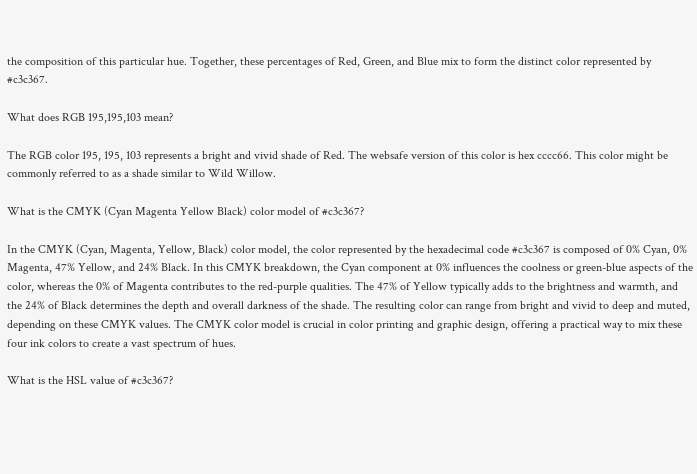the composition of this particular hue. Together, these percentages of Red, Green, and Blue mix to form the distinct color represented by #c3c367.

What does RGB 195,195,103 mean?

The RGB color 195, 195, 103 represents a bright and vivid shade of Red. The websafe version of this color is hex cccc66. This color might be commonly referred to as a shade similar to Wild Willow.

What is the CMYK (Cyan Magenta Yellow Black) color model of #c3c367?

In the CMYK (Cyan, Magenta, Yellow, Black) color model, the color represented by the hexadecimal code #c3c367 is composed of 0% Cyan, 0% Magenta, 47% Yellow, and 24% Black. In this CMYK breakdown, the Cyan component at 0% influences the coolness or green-blue aspects of the color, whereas the 0% of Magenta contributes to the red-purple qualities. The 47% of Yellow typically adds to the brightness and warmth, and the 24% of Black determines the depth and overall darkness of the shade. The resulting color can range from bright and vivid to deep and muted, depending on these CMYK values. The CMYK color model is crucial in color printing and graphic design, offering a practical way to mix these four ink colors to create a vast spectrum of hues.

What is the HSL value of #c3c367?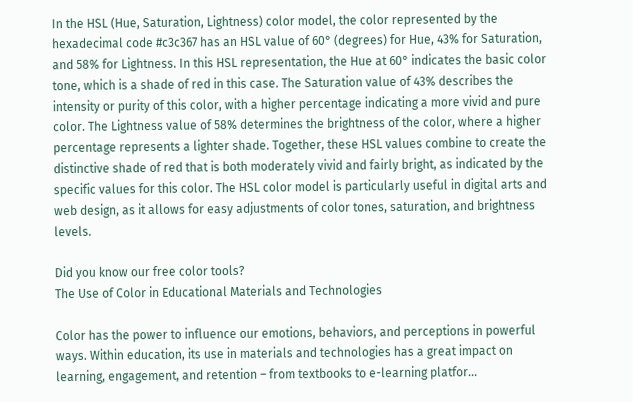In the HSL (Hue, Saturation, Lightness) color model, the color represented by the hexadecimal code #c3c367 has an HSL value of 60° (degrees) for Hue, 43% for Saturation, and 58% for Lightness. In this HSL representation, the Hue at 60° indicates the basic color tone, which is a shade of red in this case. The Saturation value of 43% describes the intensity or purity of this color, with a higher percentage indicating a more vivid and pure color. The Lightness value of 58% determines the brightness of the color, where a higher percentage represents a lighter shade. Together, these HSL values combine to create the distinctive shade of red that is both moderately vivid and fairly bright, as indicated by the specific values for this color. The HSL color model is particularly useful in digital arts and web design, as it allows for easy adjustments of color tones, saturation, and brightness levels.

Did you know our free color tools?
The Use of Color in Educational Materials and Technologies

Color has the power to influence our emotions, behaviors, and perceptions in powerful ways. Within education, its use in materials and technologies has a great impact on learning, engagement, and retention – from textbooks to e-learning platfor...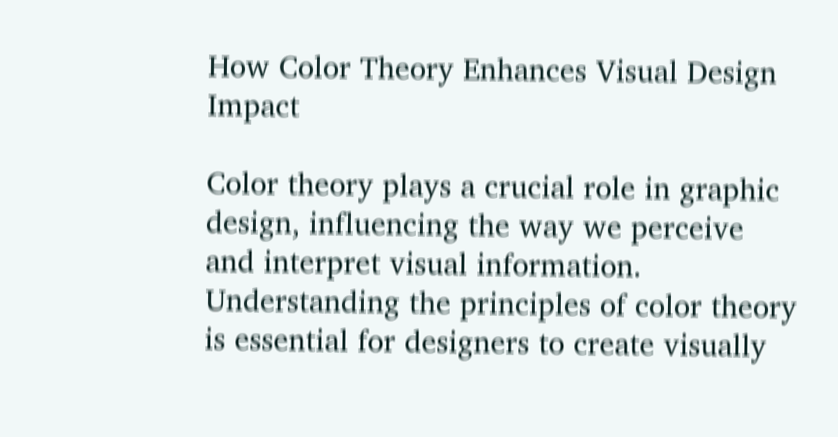How Color Theory Enhances Visual Design Impact

Color theory plays a crucial role in graphic design, influencing the way we perceive and interpret visual information. Understanding the principles of color theory is essential for designers to create visually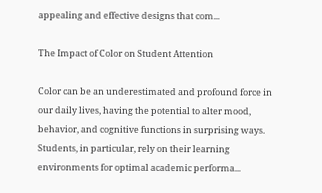appealing and effective designs that com...

The Impact of Color on Student Attention

Color can be an underestimated and profound force in our daily lives, having the potential to alter mood, behavior, and cognitive functions in surprising ways. Students, in particular, rely on their learning environments for optimal academic performa...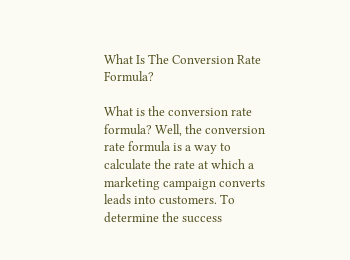What Is The Conversion Rate Formula?

What is the conversion rate formula? Well, the conversion rate formula is a way to calculate the rate at which a marketing campaign converts leads into customers. To determine the success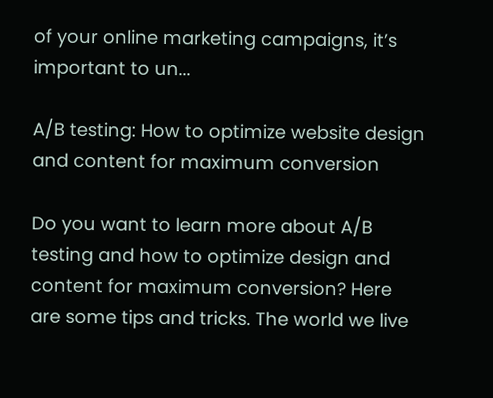of your online marketing campaigns, it’s important to un...

A/B testing: How to optimize website design and content for maximum conversion

Do you want to learn more about A/B testing and how to optimize design and content for maximum conversion? Here are some tips and tricks. The world we live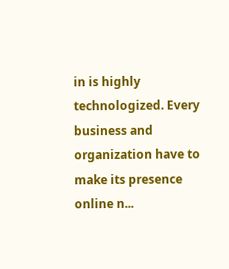in is highly technologized. Every business and organization have to make its presence online n...